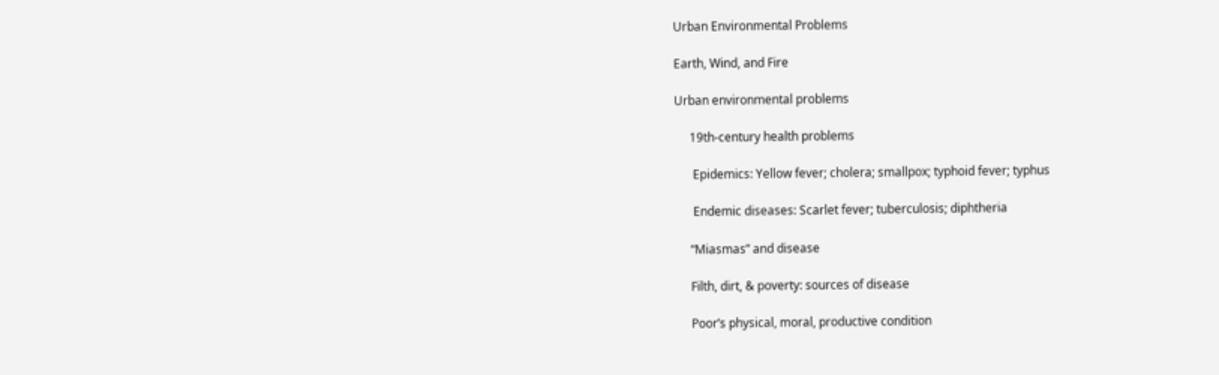Urban Environmental Problems

Earth, Wind, and Fire

Urban environmental problems

     19th-century health problems

      Epidemics: Yellow fever; cholera; smallpox; typhoid fever; typhus

      Endemic diseases: Scarlet fever; tuberculosis; diphtheria

     “Miasmas” and disease

     Filth, dirt, & poverty: sources of disease

     Poor’s physical, moral, productive condition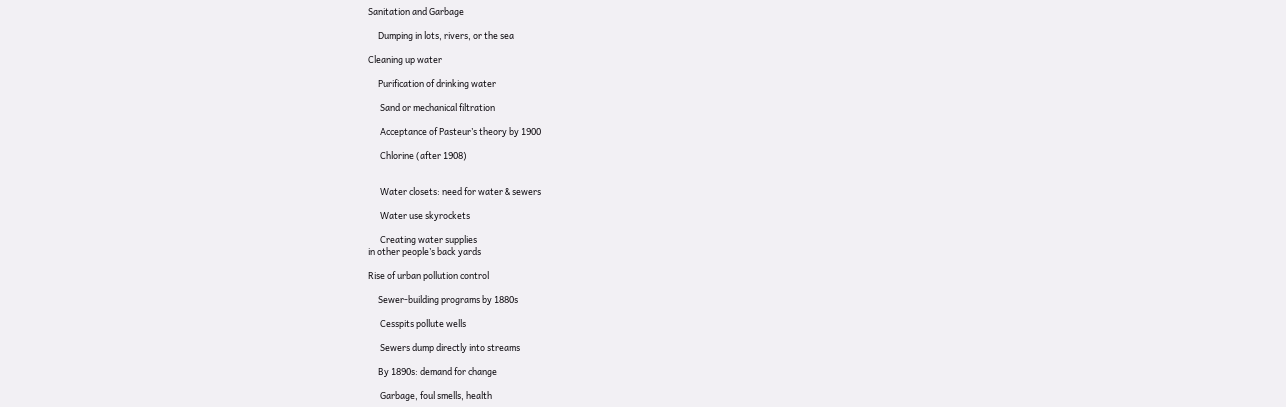Sanitation and Garbage

     Dumping in lots, rivers, or the sea

Cleaning up water

     Purification of drinking water

      Sand or mechanical filtration

      Acceptance of Pasteur’s theory by 1900

      Chlorine (after 1908)


      Water closets: need for water & sewers

      Water use skyrockets

      Creating water supplies
in other people’s back yards

Rise of urban pollution control

     Sewer-building programs by 1880s

      Cesspits pollute wells

      Sewers dump directly into streams

     By 1890s: demand for change

      Garbage, foul smells, health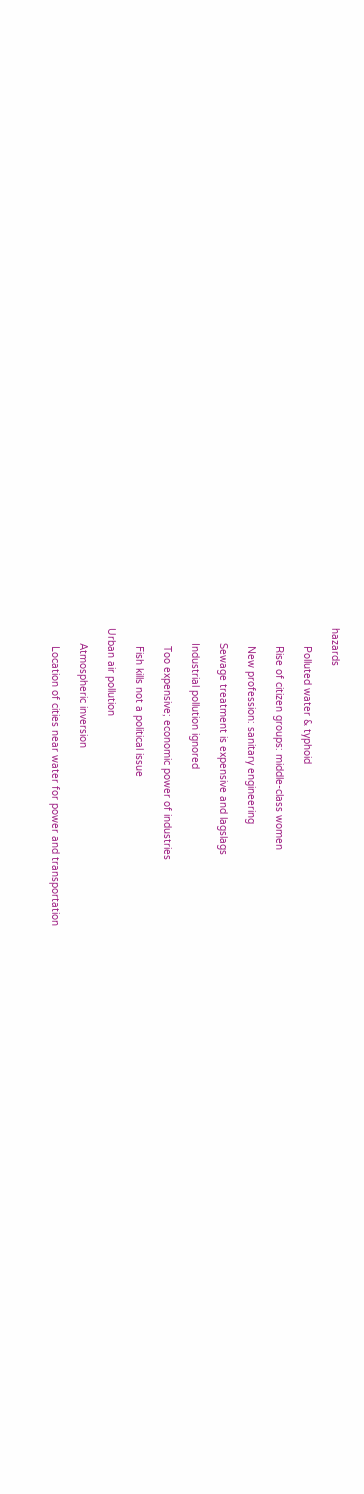hazards

      Polluted water & typhoid

      Rise of citizen groups: middle-class women

      New profession: sanitary engineering

     Sewage treatment is expensive and lagslags

     Industrial pollution ignored

      Too expensive; economic power of industries

      Fish kills not a political issue

Urban air pollution

     Atmospheric inversion

      Location of cities near water for power and transportation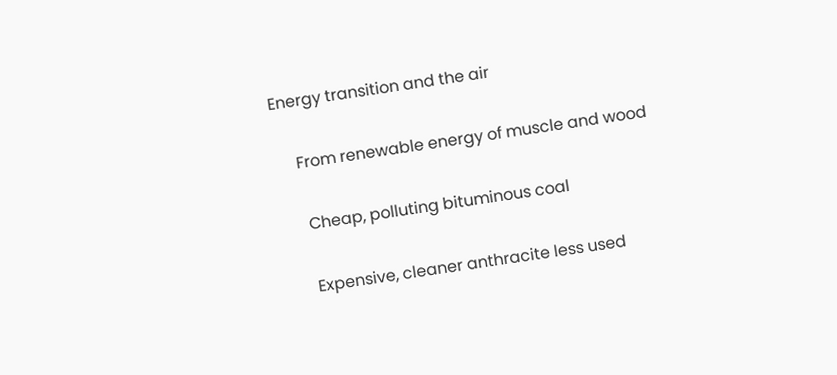Energy transition and the air

     From renewable energy of muscle and wood

      Cheap, polluting bituminous coal

      Expensive, cleaner anthracite less used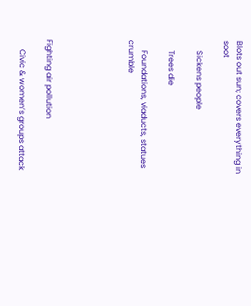Blots out sun; covers everything in soot

     Sickens people

     Trees die

     Foundations, viaducts, statues crumble





Fighting air pollution

     Civic & women’s groups attack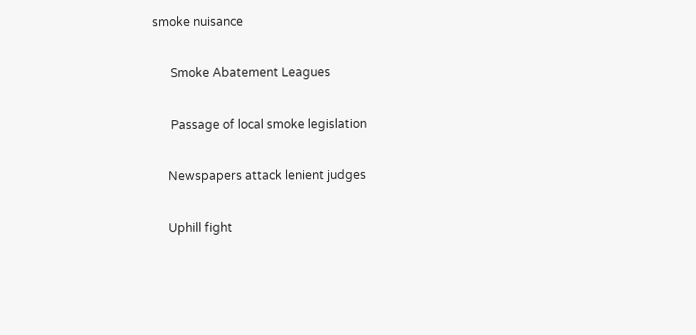smoke nuisance

      Smoke Abatement Leagues

      Passage of local smoke legislation

     Newspapers attack lenient judges

     Uphill fight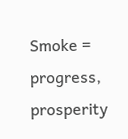Smoke = progress, prosperity